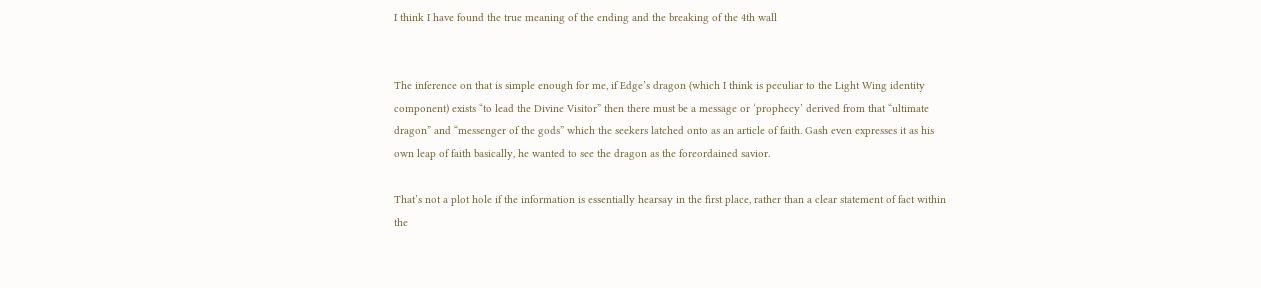I think I have found the true meaning of the ending and the breaking of the 4th wall


The inference on that is simple enough for me, if Edge’s dragon (which I think is peculiar to the Light Wing identity component) exists “to lead the Divine Visitor” then there must be a message or ‘prophecy’ derived from that “ultimate dragon” and “messenger of the gods” which the seekers latched onto as an article of faith. Gash even expresses it as his own leap of faith basically, he wanted to see the dragon as the foreordained savior.

That’s not a plot hole if the information is essentially hearsay in the first place, rather than a clear statement of fact within the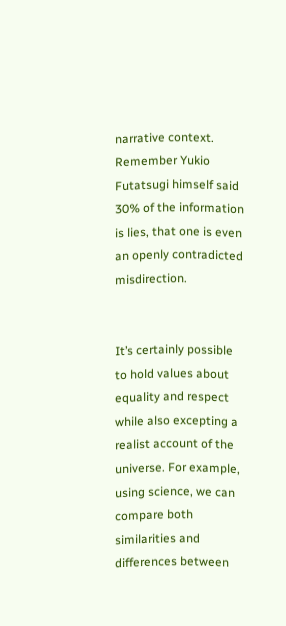narrative context. Remember Yukio Futatsugi himself said 30% of the information is lies, that one is even an openly contradicted misdirection.


It’s certainly possible to hold values about equality and respect while also excepting a realist account of the universe. For example, using science, we can compare both similarities and differences between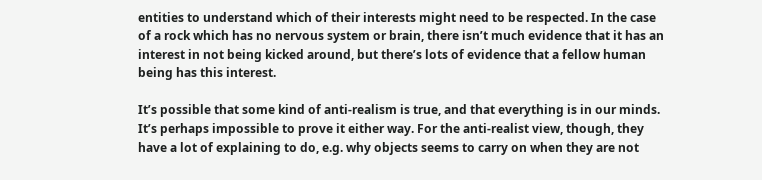entities to understand which of their interests might need to be respected. In the case of a rock which has no nervous system or brain, there isn’t much evidence that it has an interest in not being kicked around, but there’s lots of evidence that a fellow human being has this interest.

It’s possible that some kind of anti-realism is true, and that everything is in our minds. It’s perhaps impossible to prove it either way. For the anti-realist view, though, they have a lot of explaining to do, e.g. why objects seems to carry on when they are not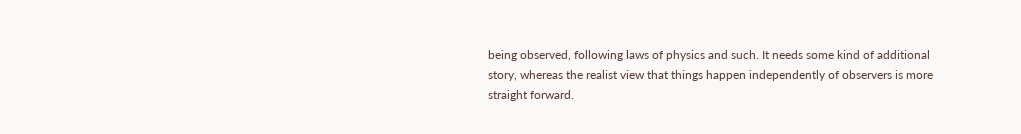being observed, following laws of physics and such. It needs some kind of additional story, whereas the realist view that things happen independently of observers is more straight forward.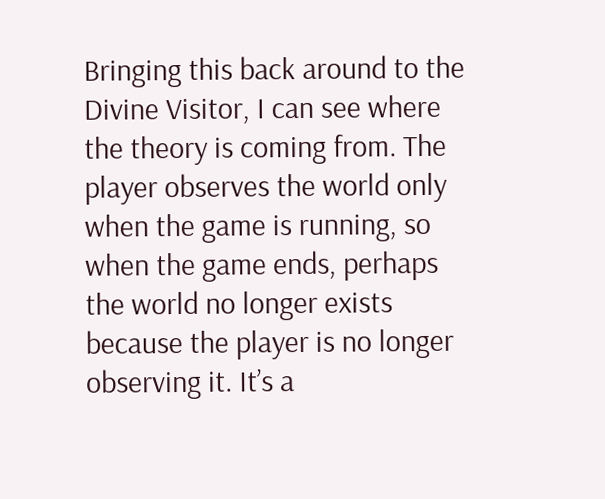Bringing this back around to the Divine Visitor, I can see where the theory is coming from. The player observes the world only when the game is running, so when the game ends, perhaps the world no longer exists because the player is no longer observing it. It’s a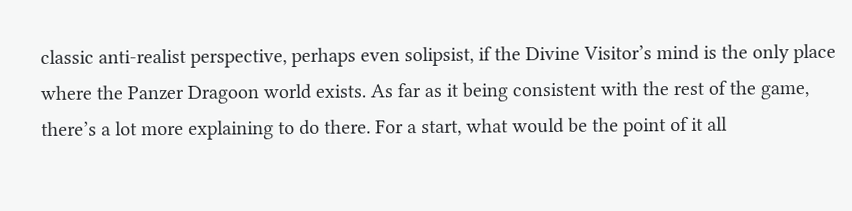classic anti-realist perspective, perhaps even solipsist, if the Divine Visitor’s mind is the only place where the Panzer Dragoon world exists. As far as it being consistent with the rest of the game, there’s a lot more explaining to do there. For a start, what would be the point of it all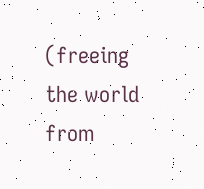(freeing the world from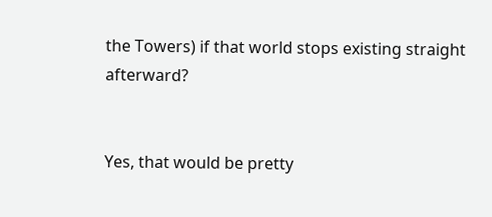the Towers) if that world stops existing straight afterward?


Yes, that would be pretty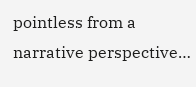pointless from a narrative perspective…